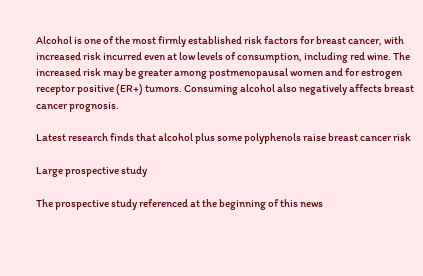Alcohol is one of the most firmly established risk factors for breast cancer, with increased risk incurred even at low levels of consumption, including red wine. The increased risk may be greater among postmenopausal women and for estrogen receptor positive (ER+) tumors. Consuming alcohol also negatively affects breast cancer prognosis.

Latest research finds that alcohol plus some polyphenols raise breast cancer risk

Large prospective study

The prospective study referenced at the beginning of this news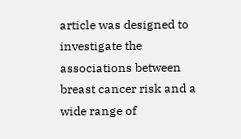article was designed to investigate the associations between breast cancer risk and a wide range of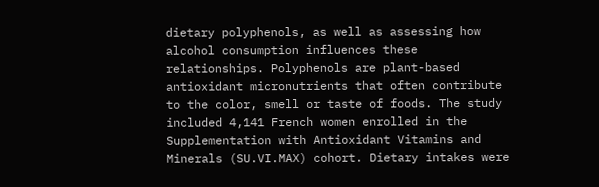dietary polyphenols, as well as assessing how alcohol consumption influences these relationships. Polyphenols are plant-based antioxidant micronutrients that often contribute to the color, smell or taste of foods. The study included 4,141 French women enrolled in the Supplementation with Antioxidant Vitamins and Minerals (SU.VI.MAX) cohort. Dietary intakes were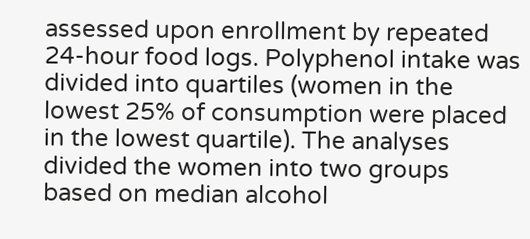assessed upon enrollment by repeated 24-hour food logs. Polyphenol intake was divided into quartiles (women in the lowest 25% of consumption were placed in the lowest quartile). The analyses divided the women into two groups based on median alcohol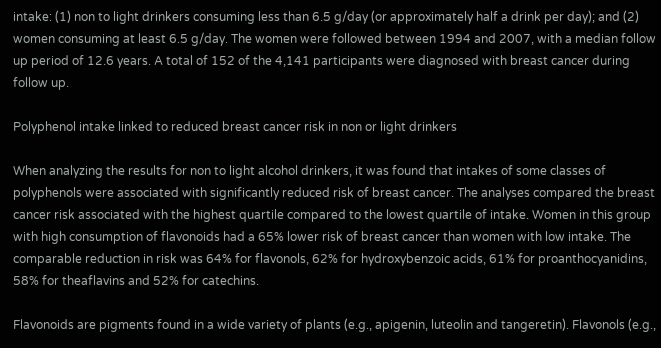intake: (1) non to light drinkers consuming less than 6.5 g/day (or approximately half a drink per day); and (2) women consuming at least 6.5 g/day. The women were followed between 1994 and 2007, with a median follow up period of 12.6 years. A total of 152 of the 4,141 participants were diagnosed with breast cancer during follow up.

Polyphenol intake linked to reduced breast cancer risk in non or light drinkers

When analyzing the results for non to light alcohol drinkers, it was found that intakes of some classes of polyphenols were associated with significantly reduced risk of breast cancer. The analyses compared the breast cancer risk associated with the highest quartile compared to the lowest quartile of intake. Women in this group with high consumption of flavonoids had a 65% lower risk of breast cancer than women with low intake. The comparable reduction in risk was 64% for flavonols, 62% for hydroxybenzoic acids, 61% for proanthocyanidins, 58% for theaflavins and 52% for catechins.

Flavonoids are pigments found in a wide variety of plants (e.g., apigenin, luteolin and tangeretin). Flavonols (e.g.,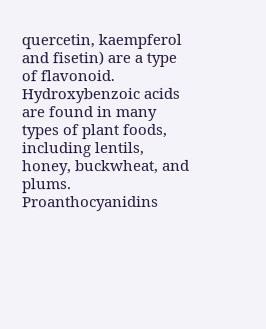quercetin, kaempferol and fisetin) are a type of flavonoid. Hydroxybenzoic acids are found in many types of plant foods, including lentils, honey, buckwheat, and plums. Proanthocyanidins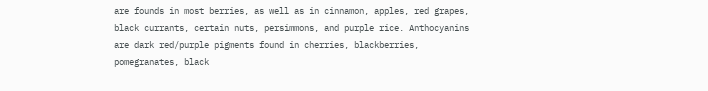are founds in most berries, as well as in cinnamon, apples, red grapes, black currants, certain nuts, persimmons, and purple rice. Anthocyanins are dark red/purple pigments found in cherries, blackberries, pomegranates, black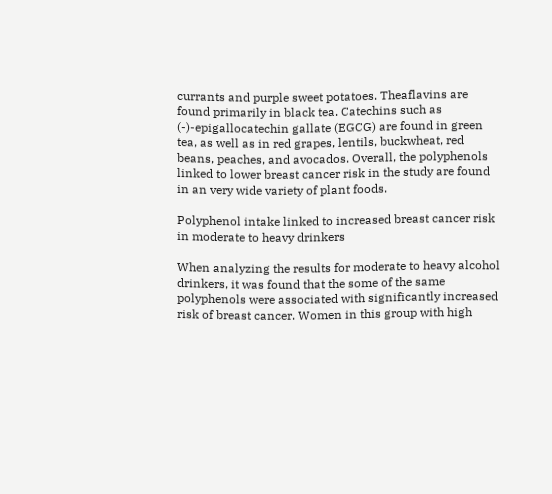currants and purple sweet potatoes. Theaflavins are found primarily in black tea. Catechins such as (-)-epigallocatechin gallate (EGCG) are found in green tea, as well as in red grapes, lentils, buckwheat, red beans, peaches, and avocados. Overall, the polyphenols linked to lower breast cancer risk in the study are found in an very wide variety of plant foods.

Polyphenol intake linked to increased breast cancer risk in moderate to heavy drinkers

When analyzing the results for moderate to heavy alcohol drinkers, it was found that the some of the same polyphenols were associated with significantly increased risk of breast cancer. Women in this group with high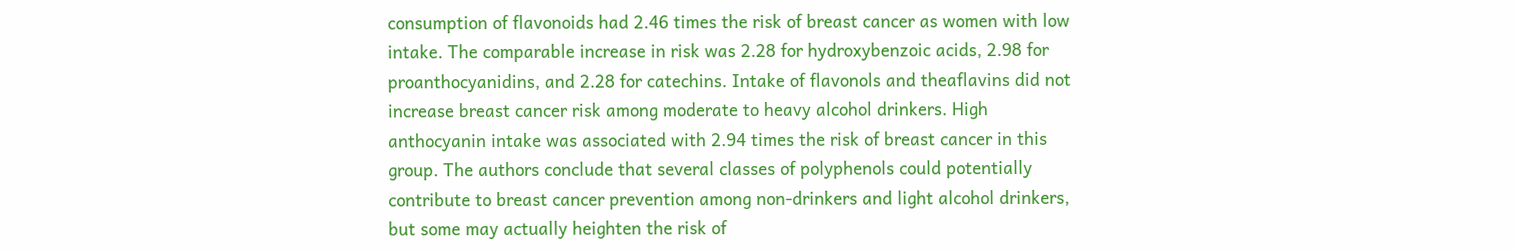consumption of flavonoids had 2.46 times the risk of breast cancer as women with low intake. The comparable increase in risk was 2.28 for hydroxybenzoic acids, 2.98 for proanthocyanidins, and 2.28 for catechins. Intake of flavonols and theaflavins did not increase breast cancer risk among moderate to heavy alcohol drinkers. High anthocyanin intake was associated with 2.94 times the risk of breast cancer in this group. The authors conclude that several classes of polyphenols could potentially contribute to breast cancer prevention among non-drinkers and light alcohol drinkers, but some may actually heighten the risk of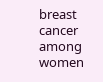breast cancer among women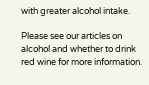with greater alcohol intake.

Please see our articles on alcohol and whether to drink red wine for more information.